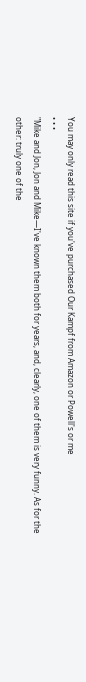You may only read this site if you've purchased Our Kampf from Amazon or Powell's or me
• • •
"Mike and Jon, Jon and Mike—I've known them both for years, and, clearly, one of them is very funny. As for the other: truly one of the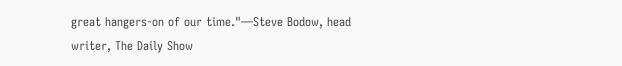great hangers-on of our time."—Steve Bodow, head writer, The Daily Show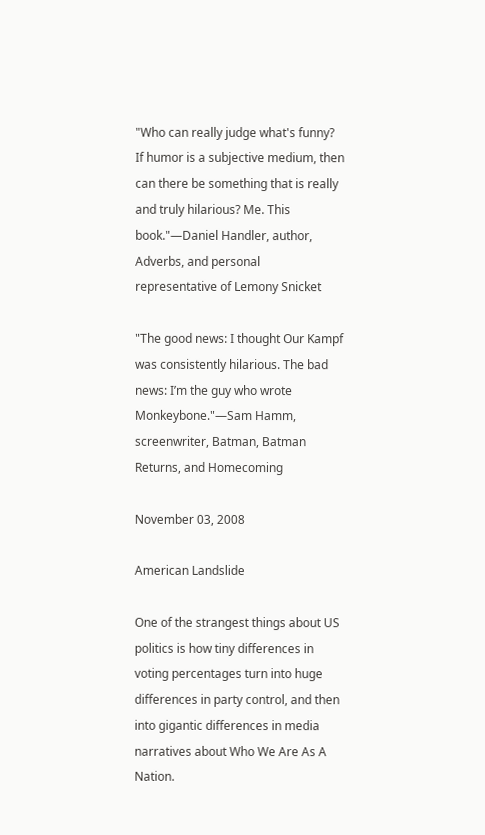"Who can really judge what's funny? If humor is a subjective medium, then can there be something that is really and truly hilarious? Me. This book."—Daniel Handler, author, Adverbs, and personal representative of Lemony Snicket

"The good news: I thought Our Kampf was consistently hilarious. The bad news: I’m the guy who wrote Monkeybone."—Sam Hamm, screenwriter, Batman, Batman Returns, and Homecoming

November 03, 2008

American Landslide

One of the strangest things about US politics is how tiny differences in voting percentages turn into huge differences in party control, and then into gigantic differences in media narratives about Who We Are As A Nation.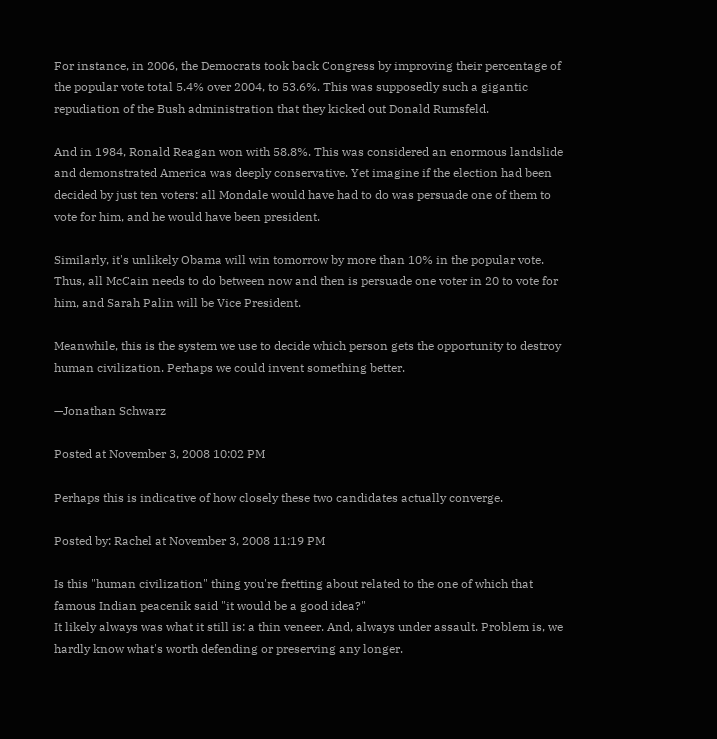For instance, in 2006, the Democrats took back Congress by improving their percentage of the popular vote total 5.4% over 2004, to 53.6%. This was supposedly such a gigantic repudiation of the Bush administration that they kicked out Donald Rumsfeld.

And in 1984, Ronald Reagan won with 58.8%. This was considered an enormous landslide and demonstrated America was deeply conservative. Yet imagine if the election had been decided by just ten voters: all Mondale would have had to do was persuade one of them to vote for him, and he would have been president.

Similarly, it's unlikely Obama will win tomorrow by more than 10% in the popular vote. Thus, all McCain needs to do between now and then is persuade one voter in 20 to vote for him, and Sarah Palin will be Vice President.

Meanwhile, this is the system we use to decide which person gets the opportunity to destroy human civilization. Perhaps we could invent something better.

—Jonathan Schwarz

Posted at November 3, 2008 10:02 PM

Perhaps this is indicative of how closely these two candidates actually converge.

Posted by: Rachel at November 3, 2008 11:19 PM

Is this "human civilization" thing you're fretting about related to the one of which that famous Indian peacenik said "it would be a good idea?"
It likely always was what it still is: a thin veneer. And, always under assault. Problem is, we hardly know what's worth defending or preserving any longer.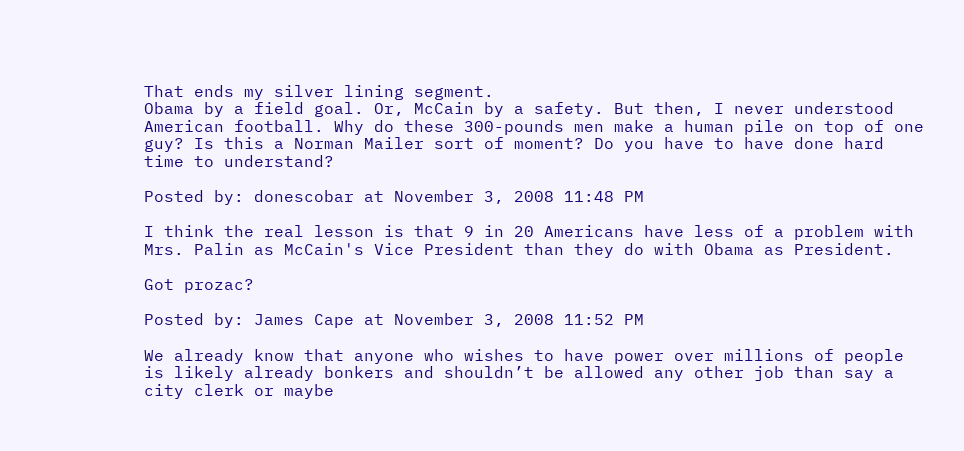That ends my silver lining segment.
Obama by a field goal. Or, McCain by a safety. But then, I never understood American football. Why do these 300-pounds men make a human pile on top of one guy? Is this a Norman Mailer sort of moment? Do you have to have done hard time to understand?

Posted by: donescobar at November 3, 2008 11:48 PM

I think the real lesson is that 9 in 20 Americans have less of a problem with Mrs. Palin as McCain's Vice President than they do with Obama as President.

Got prozac?

Posted by: James Cape at November 3, 2008 11:52 PM

We already know that anyone who wishes to have power over millions of people is likely already bonkers and shouldn’t be allowed any other job than say a city clerk or maybe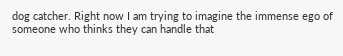dog catcher. Right now I am trying to imagine the immense ego of someone who thinks they can handle that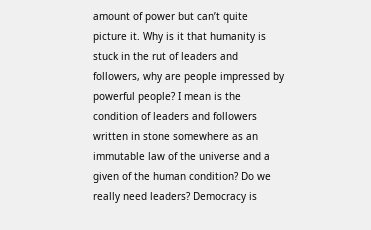amount of power but can’t quite picture it. Why is it that humanity is stuck in the rut of leaders and followers, why are people impressed by powerful people? I mean is the condition of leaders and followers written in stone somewhere as an immutable law of the universe and a given of the human condition? Do we really need leaders? Democracy is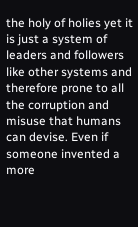the holy of holies yet it is just a system of leaders and followers like other systems and therefore prone to all the corruption and misuse that humans can devise. Even if someone invented a more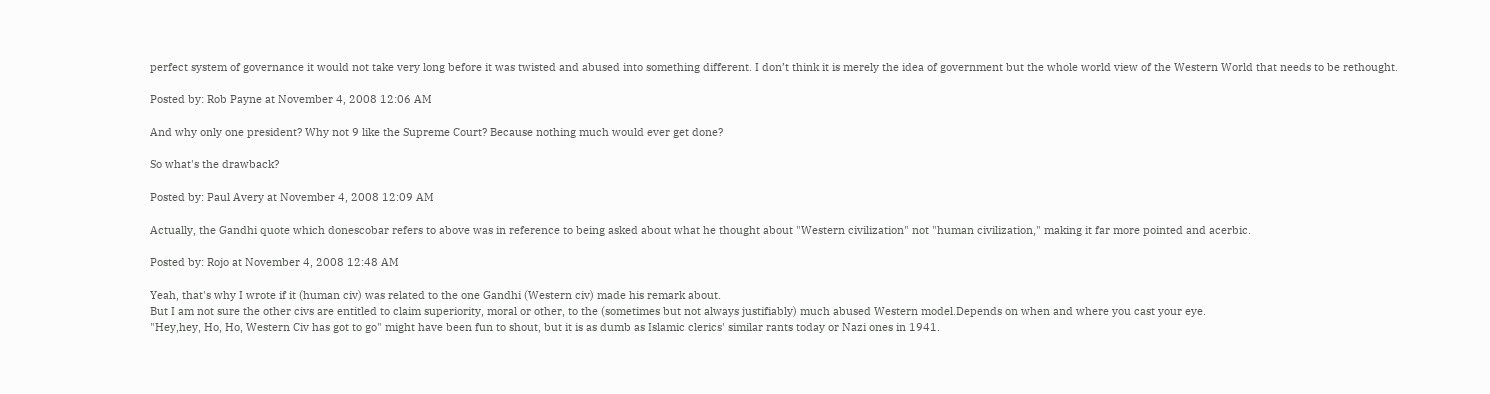perfect system of governance it would not take very long before it was twisted and abused into something different. I don’t think it is merely the idea of government but the whole world view of the Western World that needs to be rethought.

Posted by: Rob Payne at November 4, 2008 12:06 AM

And why only one president? Why not 9 like the Supreme Court? Because nothing much would ever get done?

So what's the drawback?

Posted by: Paul Avery at November 4, 2008 12:09 AM

Actually, the Gandhi quote which donescobar refers to above was in reference to being asked about what he thought about "Western civilization" not "human civilization," making it far more pointed and acerbic.

Posted by: Rojo at November 4, 2008 12:48 AM

Yeah, that's why I wrote if it (human civ) was related to the one Gandhi (Western civ) made his remark about.
But I am not sure the other civs are entitled to claim superiority, moral or other, to the (sometimes but not always justifiably) much abused Western model.Depends on when and where you cast your eye.
"Hey,hey, Ho, Ho, Western Civ has got to go" might have been fun to shout, but it is as dumb as Islamic clerics' similar rants today or Nazi ones in 1941.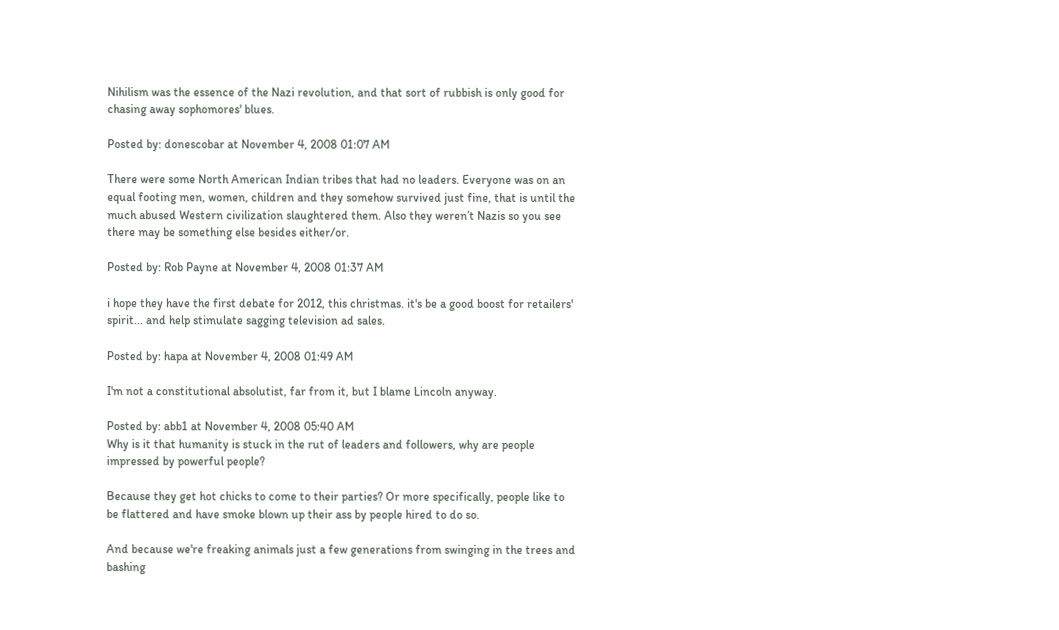Nihilism was the essence of the Nazi revolution, and that sort of rubbish is only good for chasing away sophomores' blues.

Posted by: donescobar at November 4, 2008 01:07 AM

There were some North American Indian tribes that had no leaders. Everyone was on an equal footing men, women, children and they somehow survived just fine, that is until the much abused Western civilization slaughtered them. Also they weren’t Nazis so you see there may be something else besides either/or.

Posted by: Rob Payne at November 4, 2008 01:37 AM

i hope they have the first debate for 2012, this christmas. it's be a good boost for retailers' spirit... and help stimulate sagging television ad sales.

Posted by: hapa at November 4, 2008 01:49 AM

I'm not a constitutional absolutist, far from it, but I blame Lincoln anyway.

Posted by: abb1 at November 4, 2008 05:40 AM
Why is it that humanity is stuck in the rut of leaders and followers, why are people impressed by powerful people?

Because they get hot chicks to come to their parties? Or more specifically, people like to be flattered and have smoke blown up their ass by people hired to do so.

And because we're freaking animals just a few generations from swinging in the trees and bashing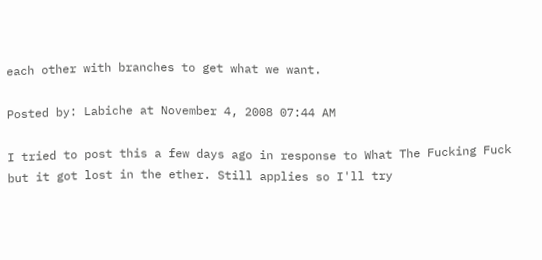each other with branches to get what we want.

Posted by: Labiche at November 4, 2008 07:44 AM

I tried to post this a few days ago in response to What The Fucking Fuck but it got lost in the ether. Still applies so I'll try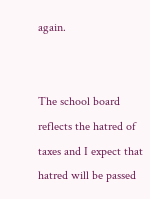again.


The school board reflects the hatred of taxes and I expect that hatred will be passed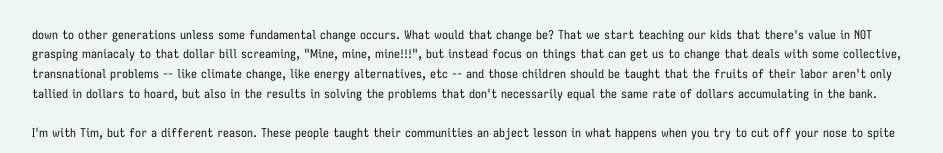down to other generations unless some fundamental change occurs. What would that change be? That we start teaching our kids that there's value in NOT grasping maniacaly to that dollar bill screaming, "Mine, mine, mine!!!", but instead focus on things that can get us to change that deals with some collective, transnational problems -- like climate change, like energy alternatives, etc -- and those children should be taught that the fruits of their labor aren't only tallied in dollars to hoard, but also in the results in solving the problems that don't necessarily equal the same rate of dollars accumulating in the bank.

I'm with Tim, but for a different reason. These people taught their communities an abject lesson in what happens when you try to cut off your nose to spite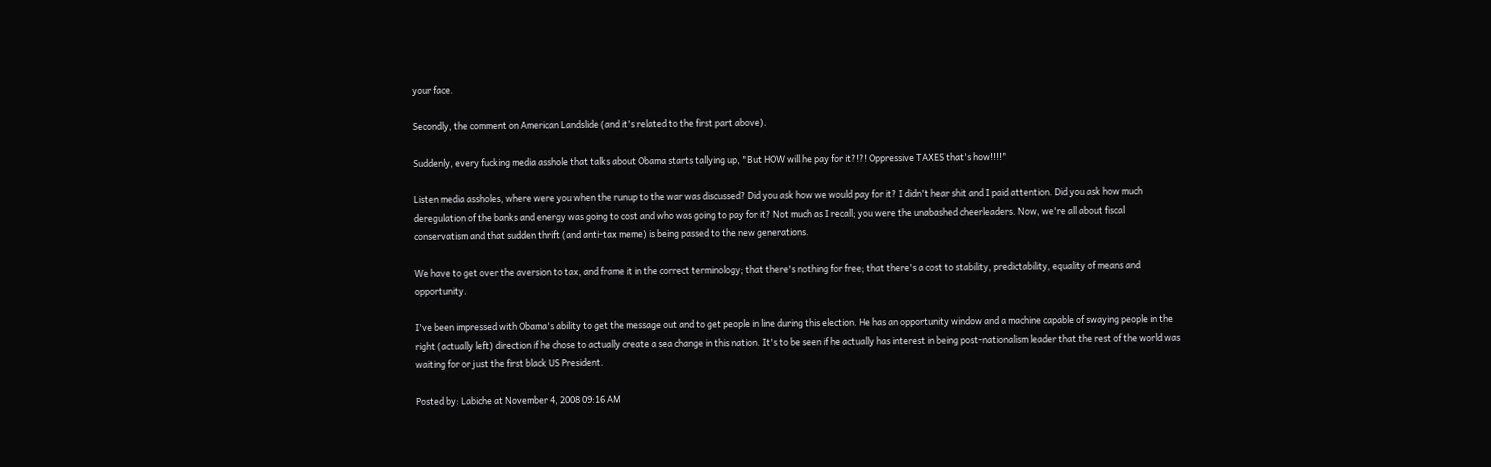your face.

Secondly, the comment on American Landslide (and it's related to the first part above).

Suddenly, every fucking media asshole that talks about Obama starts tallying up, "But HOW will he pay for it?!?! Oppressive TAXES that's how!!!!"

Listen media assholes, where were you when the runup to the war was discussed? Did you ask how we would pay for it? I didn't hear shit and I paid attention. Did you ask how much deregulation of the banks and energy was going to cost and who was going to pay for it? Not much as I recall; you were the unabashed cheerleaders. Now, we're all about fiscal conservatism and that sudden thrift (and anti-tax meme) is being passed to the new generations.

We have to get over the aversion to tax, and frame it in the correct terminology; that there's nothing for free; that there's a cost to stability, predictability, equality of means and opportunity.

I've been impressed with Obama's ability to get the message out and to get people in line during this election. He has an opportunity window and a machine capable of swaying people in the right (actually left) direction if he chose to actually create a sea change in this nation. It's to be seen if he actually has interest in being post-nationalism leader that the rest of the world was waiting for or just the first black US President.

Posted by: Labiche at November 4, 2008 09:16 AM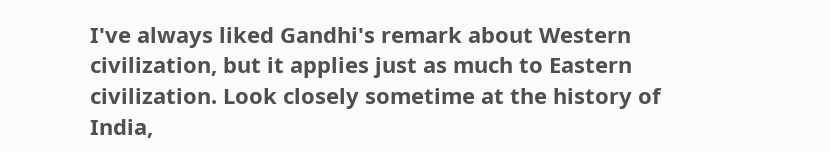I've always liked Gandhi's remark about Western civilization, but it applies just as much to Eastern civilization. Look closely sometime at the history of India,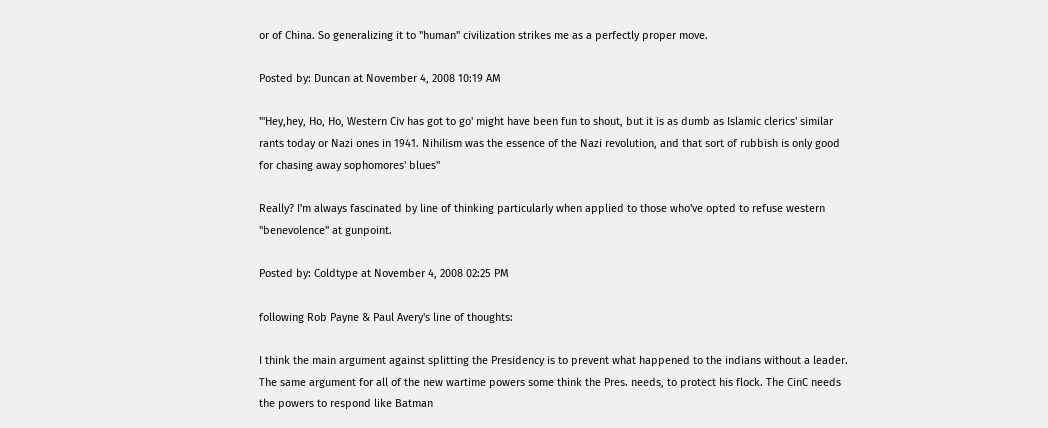or of China. So generalizing it to "human" civilization strikes me as a perfectly proper move.

Posted by: Duncan at November 4, 2008 10:19 AM

"'Hey,hey, Ho, Ho, Western Civ has got to go' might have been fun to shout, but it is as dumb as Islamic clerics' similar rants today or Nazi ones in 1941. Nihilism was the essence of the Nazi revolution, and that sort of rubbish is only good for chasing away sophomores' blues"

Really? I'm always fascinated by line of thinking particularly when applied to those who've opted to refuse western "benevolence" at gunpoint.

Posted by: Coldtype at November 4, 2008 02:25 PM

following Rob Payne & Paul Avery's line of thoughts:

I think the main argument against splitting the Presidency is to prevent what happened to the indians without a leader. The same argument for all of the new wartime powers some think the Pres. needs, to protect his flock. The CinC needs the powers to respond like Batman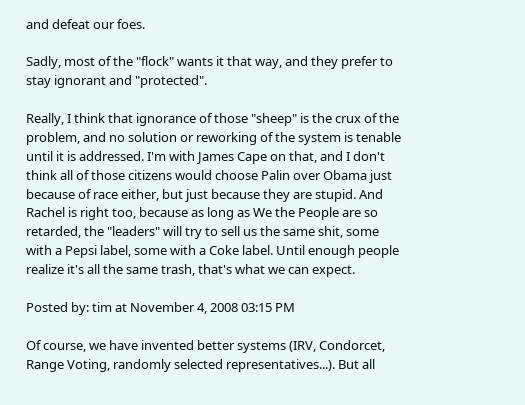and defeat our foes.

Sadly, most of the "flock" wants it that way, and they prefer to stay ignorant and "protected".

Really, I think that ignorance of those "sheep" is the crux of the problem, and no solution or reworking of the system is tenable until it is addressed. I'm with James Cape on that, and I don't think all of those citizens would choose Palin over Obama just because of race either, but just because they are stupid. And Rachel is right too, because as long as We the People are so retarded, the "leaders" will try to sell us the same shit, some with a Pepsi label, some with a Coke label. Until enough people realize it's all the same trash, that's what we can expect.

Posted by: tim at November 4, 2008 03:15 PM

Of course, we have invented better systems (IRV, Condorcet, Range Voting, randomly selected representatives...). But all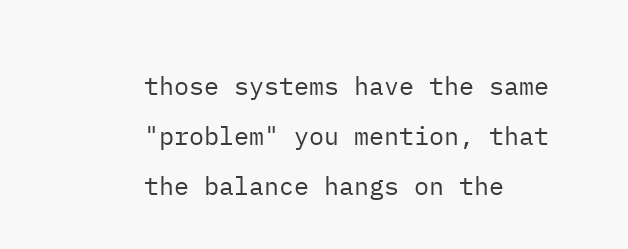those systems have the same "problem" you mention, that the balance hangs on the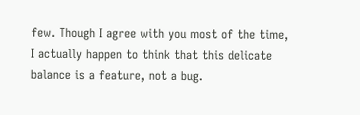few. Though I agree with you most of the time, I actually happen to think that this delicate balance is a feature, not a bug.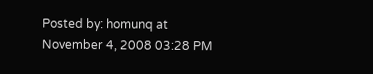Posted by: homunq at November 4, 2008 03:28 PM